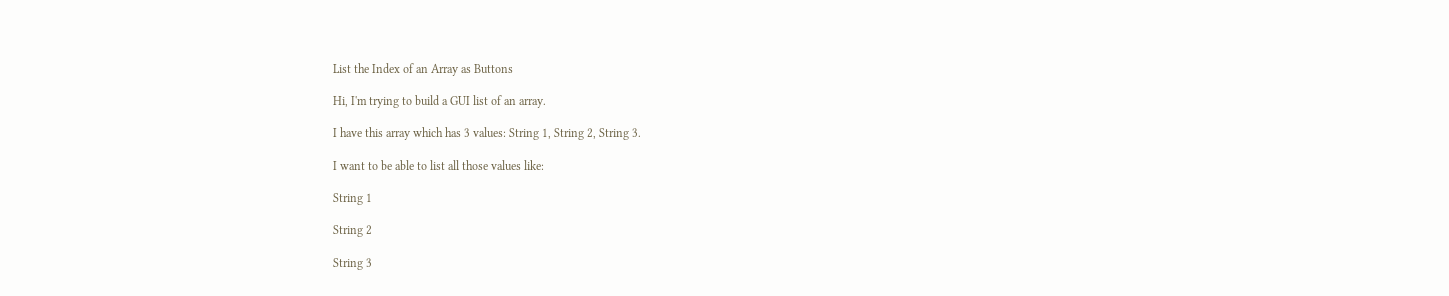List the Index of an Array as Buttons

Hi, I'm trying to build a GUI list of an array.

I have this array which has 3 values: String 1, String 2, String 3.

I want to be able to list all those values like:

String 1

String 2

String 3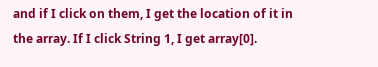and if I click on them, I get the location of it in the array. If I click String 1, I get array[0].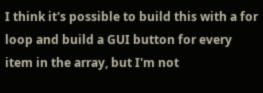I think it's possible to build this with a for loop and build a GUI button for every item in the array, but I'm not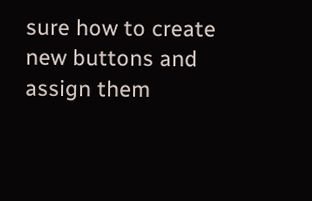sure how to create new buttons and assign them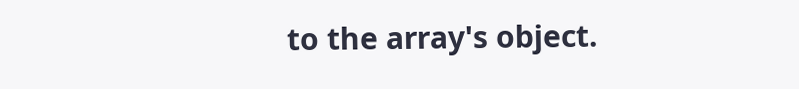to the array's object.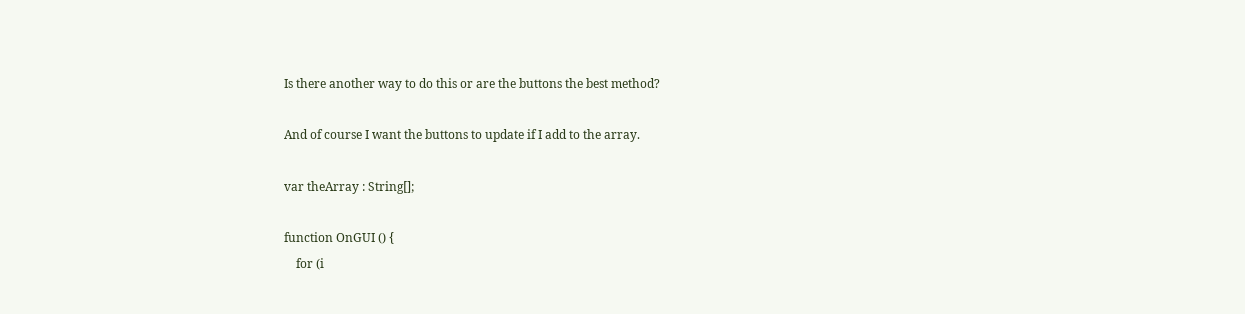Is there another way to do this or are the buttons the best method?

And of course I want the buttons to update if I add to the array.

var theArray : String[];

function OnGUI () {
    for (i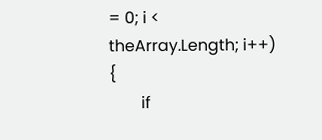= 0; i < theArray.Length; i++) {
        if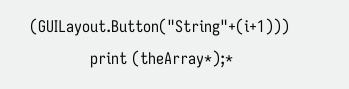(GUILayout.Button("String"+(i+1)))
            print (theArray*);*